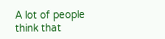A lot of people think that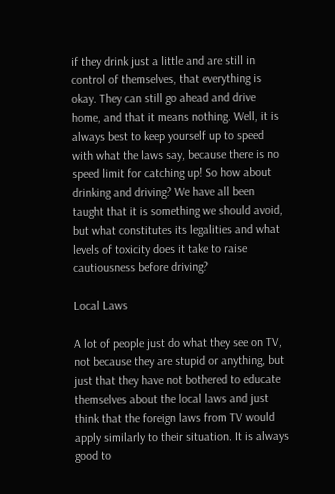if they drink just a little and are still in control of themselves, that everything is okay. They can still go ahead and drive home, and that it means nothing. Well, it is always best to keep yourself up to speed with what the laws say, because there is no speed limit for catching up! So how about drinking and driving? We have all been taught that it is something we should avoid, but what constitutes its legalities and what levels of toxicity does it take to raise cautiousness before driving?

Local Laws

A lot of people just do what they see on TV, not because they are stupid or anything, but just that they have not bothered to educate themselves about the local laws and just think that the foreign laws from TV would apply similarly to their situation. It is always good to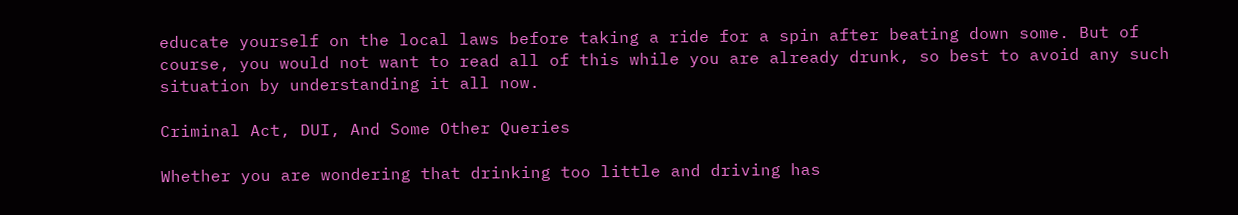educate yourself on the local laws before taking a ride for a spin after beating down some. But of course, you would not want to read all of this while you are already drunk, so best to avoid any such situation by understanding it all now.

Criminal Act, DUI, And Some Other Queries

Whether you are wondering that drinking too little and driving has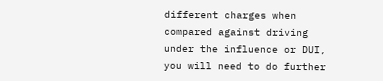different charges when compared against driving under the influence or DUI, you will need to do further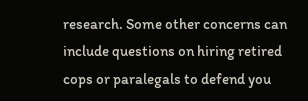research. Some other concerns can include questions on hiring retired cops or paralegals to defend you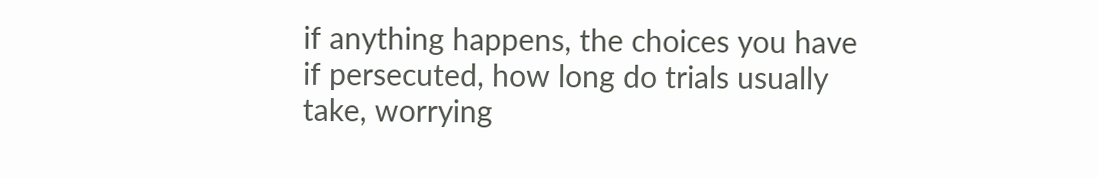if anything happens, the choices you have if persecuted, how long do trials usually take, worrying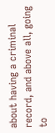about having a criminal record, and above all, going to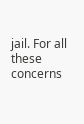jail. For all these concerns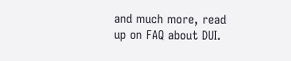and much more, read up on FAQ about DUI.